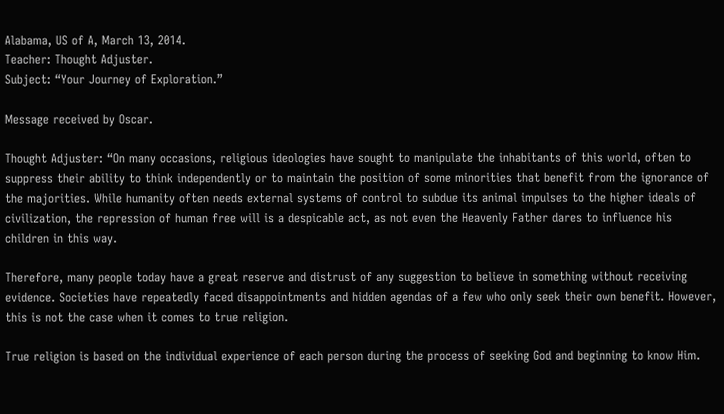Alabama, US of A, March 13, 2014.
Teacher: Thought Adjuster.
Subject: “Your Journey of Exploration.”

Message received by Oscar.

Thought Adjuster: “On many occasions, religious ideologies have sought to manipulate the inhabitants of this world, often to suppress their ability to think independently or to maintain the position of some minorities that benefit from the ignorance of the majorities. While humanity often needs external systems of control to subdue its animal impulses to the higher ideals of civilization, the repression of human free will is a despicable act, as not even the Heavenly Father dares to influence his children in this way.

Therefore, many people today have a great reserve and distrust of any suggestion to believe in something without receiving evidence. Societies have repeatedly faced disappointments and hidden agendas of a few who only seek their own benefit. However, this is not the case when it comes to true religion.

True religion is based on the individual experience of each person during the process of seeking God and beginning to know Him.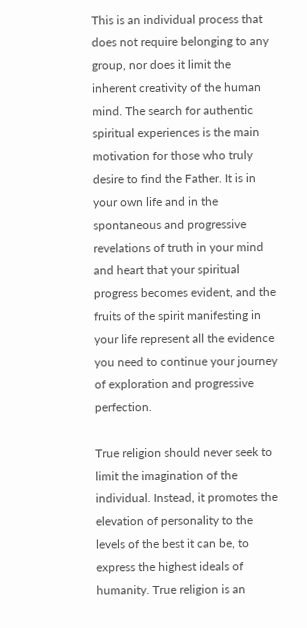This is an individual process that does not require belonging to any group, nor does it limit the inherent creativity of the human mind. The search for authentic spiritual experiences is the main motivation for those who truly desire to find the Father. It is in your own life and in the spontaneous and progressive revelations of truth in your mind and heart that your spiritual progress becomes evident, and the fruits of the spirit manifesting in your life represent all the evidence you need to continue your journey of exploration and progressive perfection.

True religion should never seek to limit the imagination of the individual. Instead, it promotes the elevation of personality to the levels of the best it can be, to express the highest ideals of humanity. True religion is an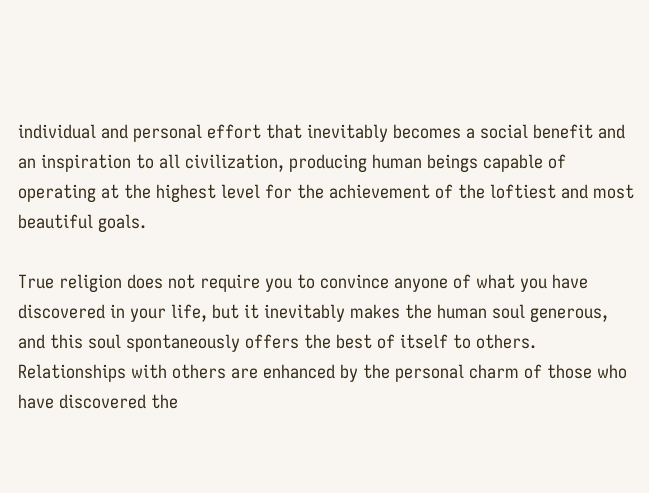individual and personal effort that inevitably becomes a social benefit and an inspiration to all civilization, producing human beings capable of operating at the highest level for the achievement of the loftiest and most beautiful goals.

True religion does not require you to convince anyone of what you have discovered in your life, but it inevitably makes the human soul generous, and this soul spontaneously offers the best of itself to others. Relationships with others are enhanced by the personal charm of those who have discovered the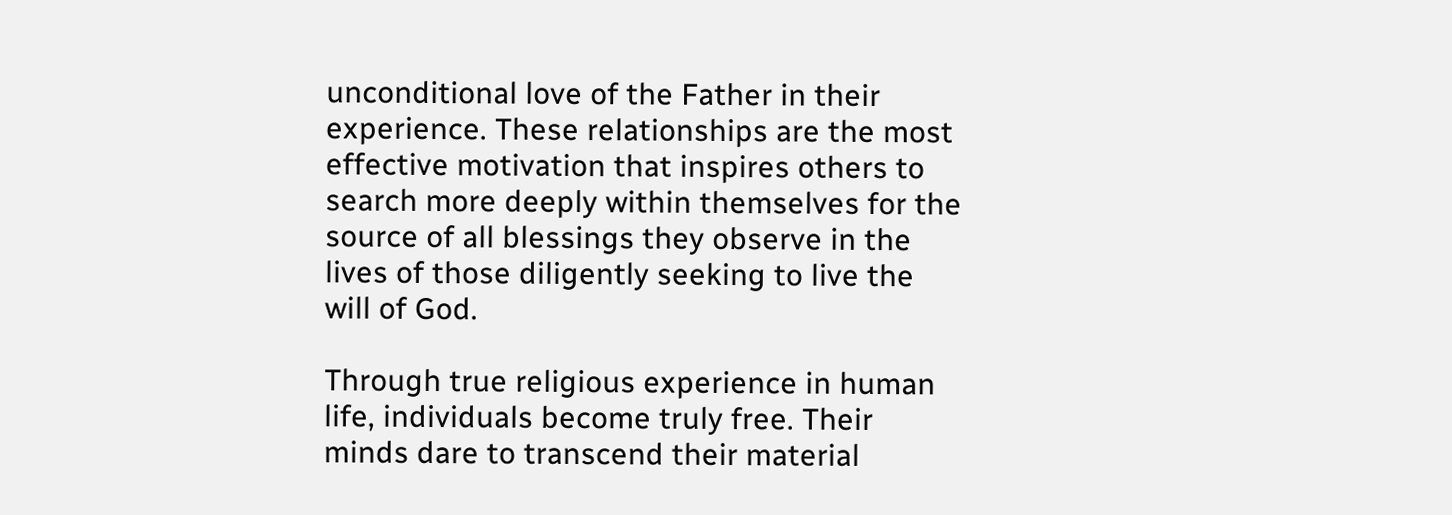unconditional love of the Father in their experience. These relationships are the most effective motivation that inspires others to search more deeply within themselves for the source of all blessings they observe in the lives of those diligently seeking to live the will of God.

Through true religious experience in human life, individuals become truly free. Their minds dare to transcend their material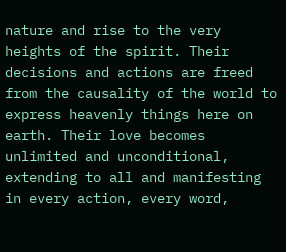nature and rise to the very heights of the spirit. Their decisions and actions are freed from the causality of the world to express heavenly things here on earth. Their love becomes unlimited and unconditional, extending to all and manifesting in every action, every word,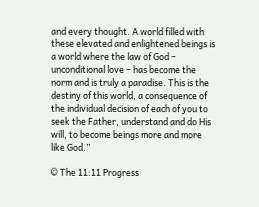and every thought. A world filled with these elevated and enlightened beings is a world where the law of God – unconditional love – has become the norm and is truly a paradise. This is the destiny of this world, a consequence of the individual decision of each of you to seek the Father, understand and do His will, to become beings more and more like God.”

© The 11:11 Progress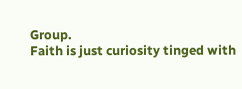Group.
Faith is just curiosity tinged with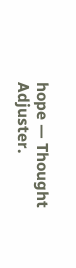hope — Thought Adjuster.